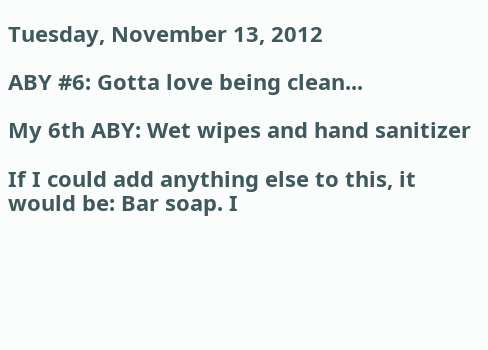Tuesday, November 13, 2012

ABY #6: Gotta love being clean...

My 6th ABY: Wet wipes and hand sanitizer

If I could add anything else to this, it would be: Bar soap. I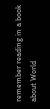remember reading in a book about World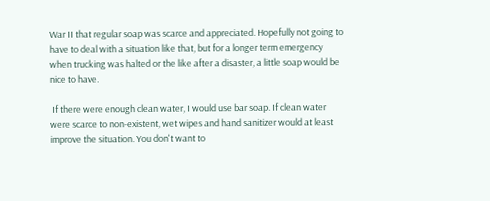War II that regular soap was scarce and appreciated. Hopefully not going to have to deal with a situation like that, but for a longer term emergency when trucking was halted or the like after a disaster, a little soap would be nice to have.

 If there were enough clean water, I would use bar soap. If clean water were scarce to non-existent, wet wipes and hand sanitizer would at least improve the situation. You don't want to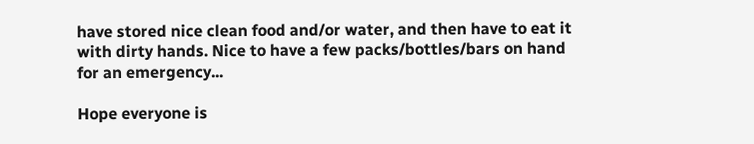have stored nice clean food and/or water, and then have to eat it with dirty hands. Nice to have a few packs/bottles/bars on hand for an emergency...

Hope everyone is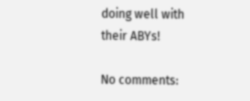doing well with their ABYs!

No comments: